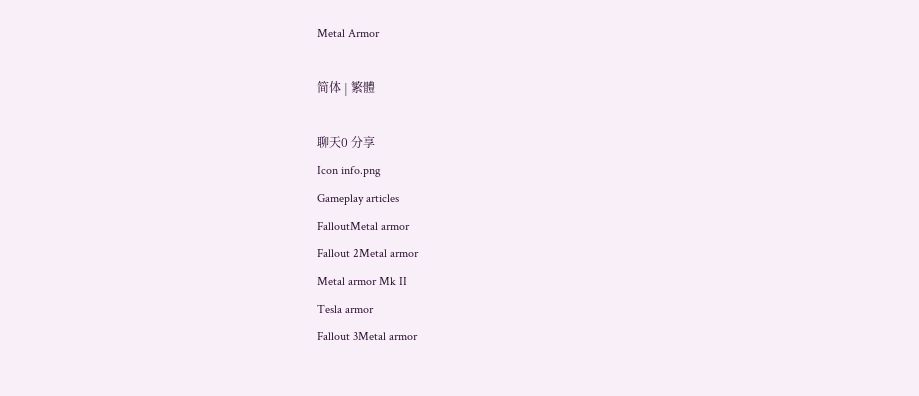Metal Armor

简体 | 繁體

聊天0 分享
Icon info.png
Gameplay articles
FalloutMetal armor
Fallout 2Metal armor
Metal armor Mk II
Tesla armor
Fallout 3Metal armor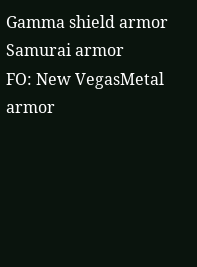Gamma shield armor
Samurai armor
FO: New VegasMetal armor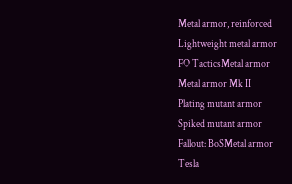Metal armor, reinforced
Lightweight metal armor
FO TacticsMetal armor
Metal armor Mk II
Plating mutant armor
Spiked mutant armor
Fallout: BoSMetal armor
Tesla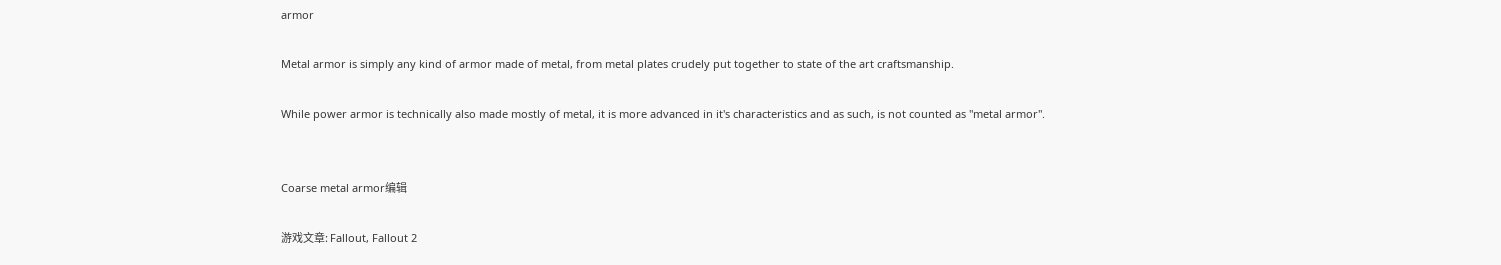armor

Metal armor is simply any kind of armor made of metal, from metal plates crudely put together to state of the art craftsmanship.

While power armor is technically also made mostly of metal, it is more advanced in it's characteristics and as such, is not counted as "metal armor".


Coarse metal armor编辑

游戏文章: Fallout, Fallout 2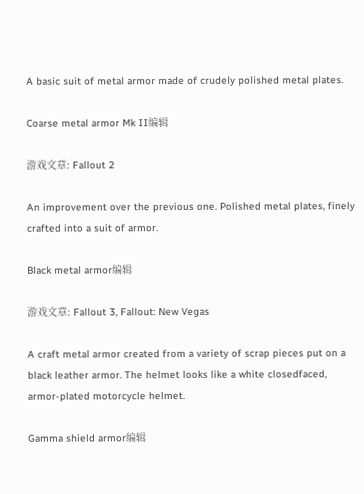A basic suit of metal armor made of crudely polished metal plates.

Coarse metal armor Mk II编辑

游戏文章: Fallout 2

An improvement over the previous one. Polished metal plates, finely crafted into a suit of armor.

Black metal armor编辑

游戏文章: Fallout 3, Fallout: New Vegas

A craft metal armor created from a variety of scrap pieces put on a black leather armor. The helmet looks like a white closedfaced, armor-plated motorcycle helmet.

Gamma shield armor编辑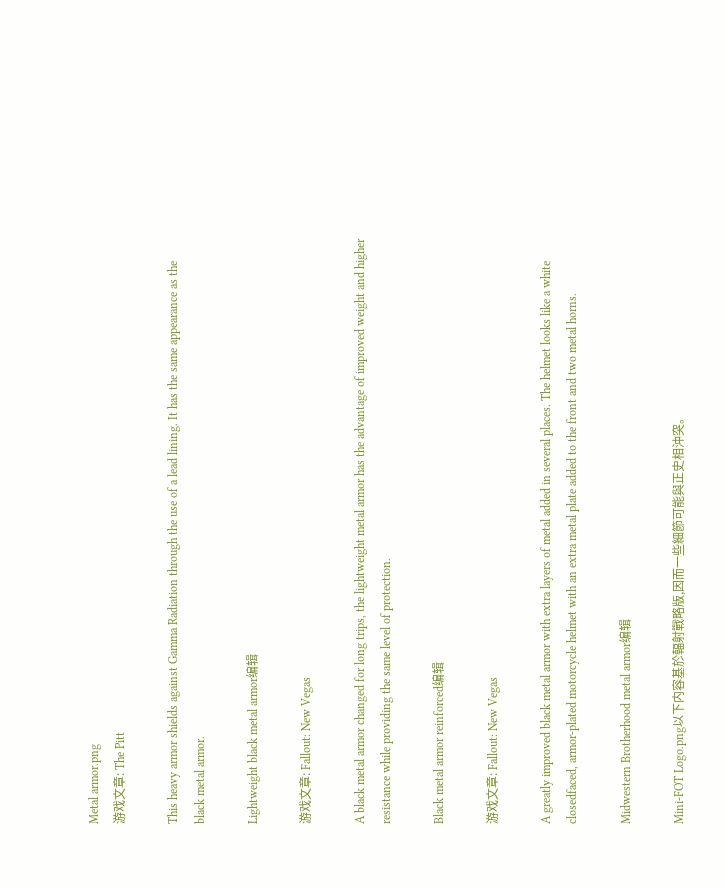Metal armor.png
游戏文章: The Pitt

This heavy armor shields against Gamma Radiation through the use of a lead lining. It has the same appearance as the black metal armor.

Lightweight black metal armor编辑

游戏文章: Fallout: New Vegas

A black metal armor changed for long trips, the lightweight metal armor has the advantage of improved weight and higher resistance while providing the same level of protection.

Black metal armor reinforced编辑

游戏文章: Fallout: New Vegas

A greatly improved black metal armor with extra layers of metal added in several places. The helmet looks like a white closedfaced, armor-plated motorcycle helmet with an extra metal plate added to the front and two metal horns.

Midwestern Brotherhood metal armor编辑

Mini-FOT Logo.png以下内容基於輻射戰略版,因而一些細節可能與正史相沖突。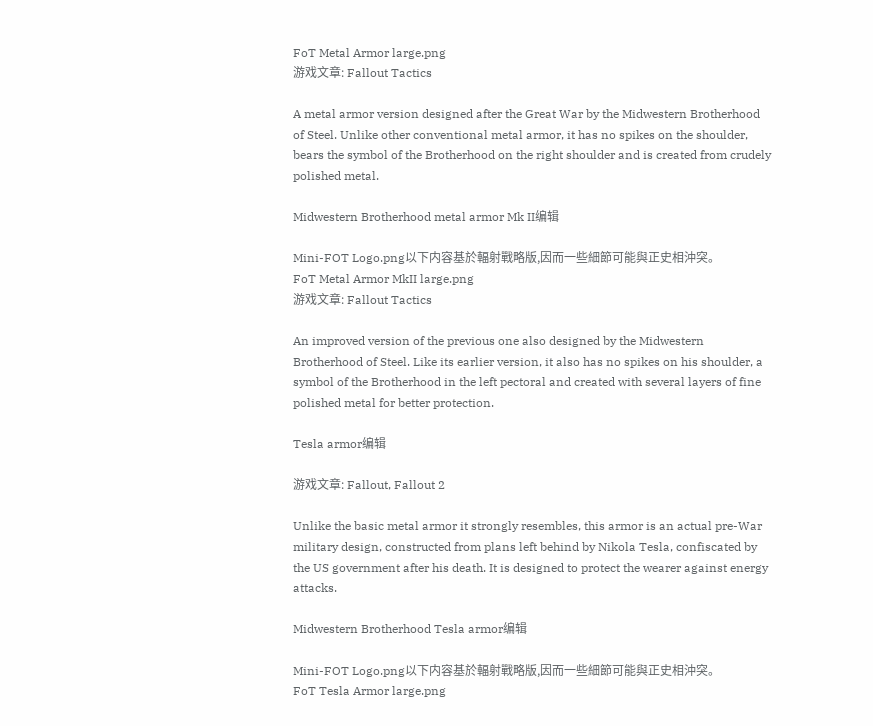FoT Metal Armor large.png
游戏文章: Fallout Tactics

A metal armor version designed after the Great War by the Midwestern Brotherhood of Steel. Unlike other conventional metal armor, it has no spikes on the shoulder, bears the symbol of the Brotherhood on the right shoulder and is created from crudely polished metal.

Midwestern Brotherhood metal armor Mk II编辑

Mini-FOT Logo.png以下内容基於輻射戰略版,因而一些細節可能與正史相沖突。
FoT Metal Armor MkII large.png
游戏文章: Fallout Tactics

An improved version of the previous one also designed by the Midwestern Brotherhood of Steel. Like its earlier version, it also has no spikes on his shoulder, a symbol of the Brotherhood in the left pectoral and created with several layers of fine polished metal for better protection.

Tesla armor编辑

游戏文章: Fallout, Fallout 2

Unlike the basic metal armor it strongly resembles, this armor is an actual pre-War military design, constructed from plans left behind by Nikola Tesla, confiscated by the US government after his death. It is designed to protect the wearer against energy attacks.

Midwestern Brotherhood Tesla armor编辑

Mini-FOT Logo.png以下内容基於輻射戰略版,因而一些細節可能與正史相沖突。
FoT Tesla Armor large.png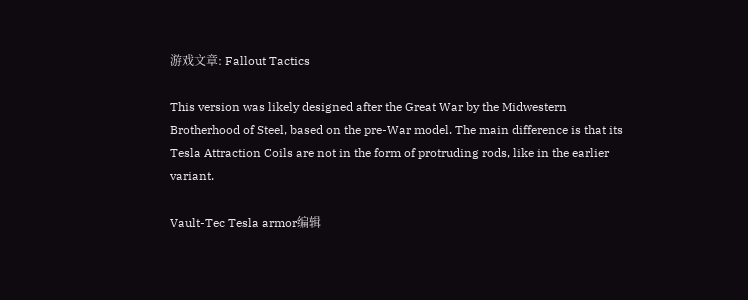游戏文章: Fallout Tactics

This version was likely designed after the Great War by the Midwestern Brotherhood of Steel, based on the pre-War model. The main difference is that its Tesla Attraction Coils are not in the form of protruding rods, like in the earlier variant.

Vault-Tec Tesla armor编辑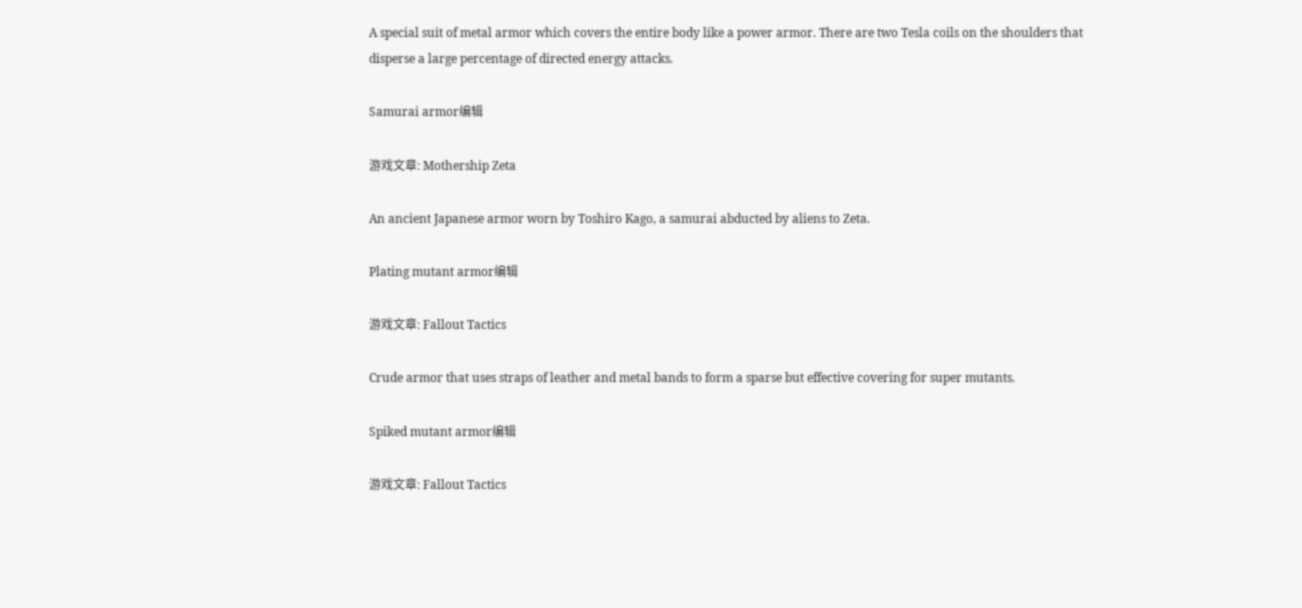A special suit of metal armor which covers the entire body like a power armor. There are two Tesla coils on the shoulders that disperse a large percentage of directed energy attacks.

Samurai armor编辑

游戏文章: Mothership Zeta

An ancient Japanese armor worn by Toshiro Kago, a samurai abducted by aliens to Zeta.

Plating mutant armor编辑

游戏文章: Fallout Tactics

Crude armor that uses straps of leather and metal bands to form a sparse but effective covering for super mutants.

Spiked mutant armor编辑

游戏文章: Fallout Tactics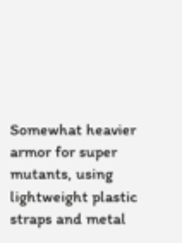Somewhat heavier armor for super mutants, using lightweight plastic straps and metal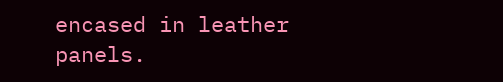encased in leather panels.